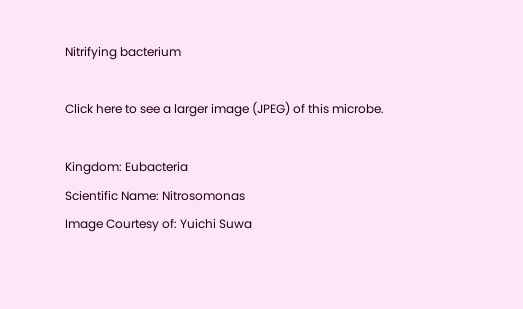Nitrifying bacterium

Click here to see a larger image (JPEG) of this microbe.

Kingdom: Eubacteria
Scientific Name: Nitrosomonas
Image Courtesy of: Yuichi Suwa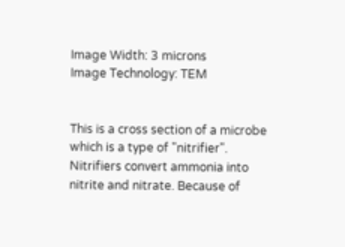Image Width: 3 microns
Image Technology: TEM


This is a cross section of a microbe which is a type of "nitrifier". Nitrifiers convert ammonia into nitrite and nitrate. Because of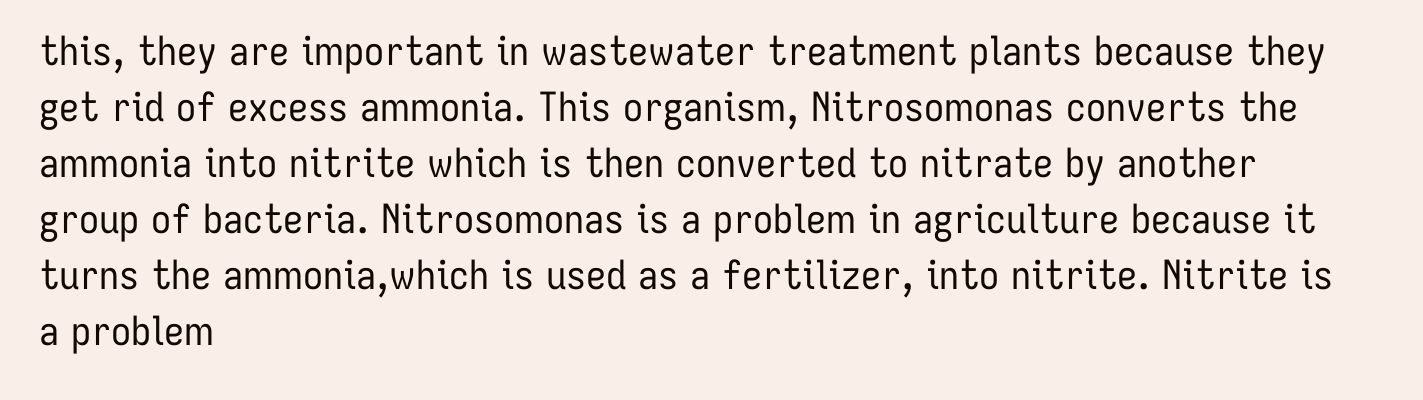this, they are important in wastewater treatment plants because they get rid of excess ammonia. This organism, Nitrosomonas converts the ammonia into nitrite which is then converted to nitrate by another group of bacteria. Nitrosomonas is a problem in agriculture because it turns the ammonia,which is used as a fertilizer, into nitrite. Nitrite is a problem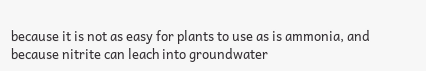because it is not as easy for plants to use as is ammonia, and because nitrite can leach into groundwater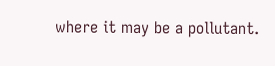where it may be a pollutant.